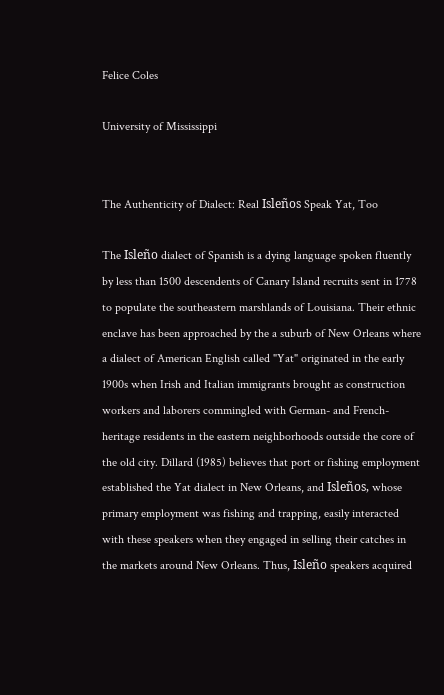Felice Coles

University of Mississippi


The Authenticity of Dialect: Real Isleños Speak Yat, Too

The Isleño dialect of Spanish is a dying language spoken fluently by less than 1500 descendents of Canary Island recruits sent in 1778 to populate the southeastern marshlands of Louisiana. Their ethnic enclave has been approached by the a suburb of New Orleans where a dialect of American English called "Yat" originated in the early 1900s when Irish and Italian immigrants brought as construction workers and laborers commingled with German- and French-heritage residents in the eastern neighborhoods outside the core of the old city. Dillard (1985) believes that port or fishing employment established the Yat dialect in New Orleans, and Isleños, whose primary employment was fishing and trapping, easily interacted with these speakers when they engaged in selling their catches in the markets around New Orleans. Thus, Isleño speakers acquired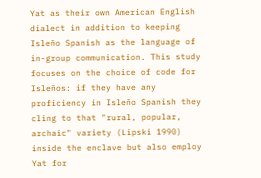Yat as their own American English dialect in addition to keeping Isleño Spanish as the language of in-group communication. This study focuses on the choice of code for Isleños: if they have any proficiency in Isleño Spanish they cling to that "rural, popular, archaic" variety (Lipski 1990) inside the enclave but also employ Yat for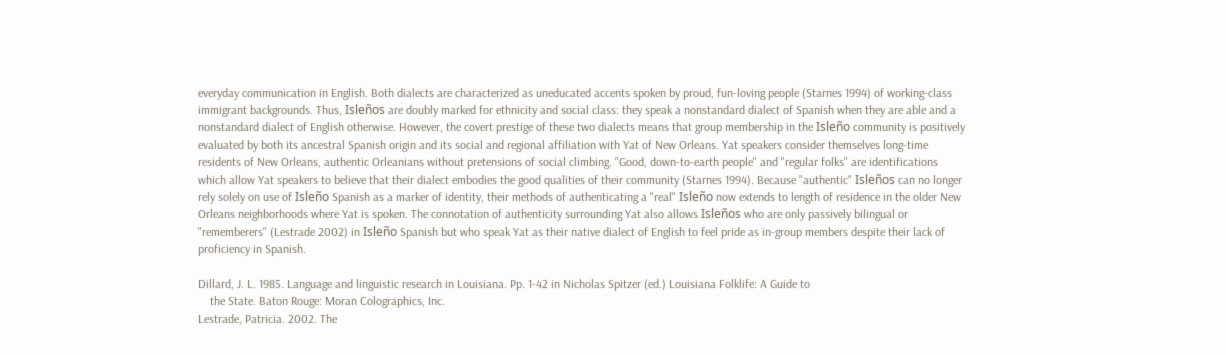everyday communication in English. Both dialects are characterized as uneducated accents spoken by proud, fun-loving people (Starnes 1994) of working-class immigrant backgrounds. Thus, Isleños are doubly marked for ethnicity and social class: they speak a nonstandard dialect of Spanish when they are able and a nonstandard dialect of English otherwise. However, the covert prestige of these two dialects means that group membership in the Isleño community is positively evaluated by both its ancestral Spanish origin and its social and regional affiliation with Yat of New Orleans. Yat speakers consider themselves long-time residents of New Orleans, authentic Orleanians without pretensions of social climbing. "Good, down-to-earth people" and "regular folks" are identifications which allow Yat speakers to believe that their dialect embodies the good qualities of their community (Starnes 1994). Because "authentic" Isleños can no longer rely solely on use of Isleño Spanish as a marker of identity, their methods of authenticating a "real" Isleño now extends to length of residence in the older New Orleans neighborhoods where Yat is spoken. The connotation of authenticity surrounding Yat also allows Isleños who are only passively bilingual or "rememberers" (Lestrade 2002) in Isleño Spanish but who speak Yat as their native dialect of English to feel pride as in-group members despite their lack of proficiency in Spanish.

Dillard, J. L. 1985. Language and linguistic research in Louisiana. Pp. 1-42 in Nicholas Spitzer (ed.) Louisiana Folklife: A Guide to
    the State. Baton Rouge: Moran Colographics, Inc.
Lestrade, Patricia. 2002. The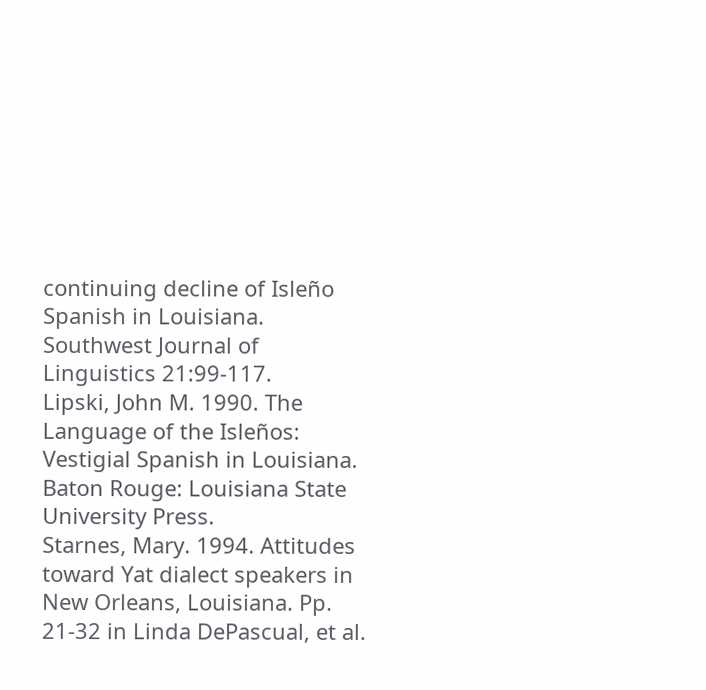continuing decline of Isleño Spanish in Louisiana. Southwest Journal of Linguistics 21:99-117.
Lipski, John M. 1990. The Language of the Isleños: Vestigial Spanish in Louisiana. Baton Rouge: Louisiana State University Press.
Starnes, Mary. 1994. Attitudes toward Yat dialect speakers in New Orleans, Louisiana. Pp. 21-32 in Linda DePascual, et al.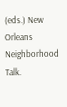(eds.) New Orleans Neighborhood Talk.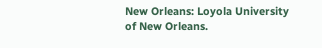New Orleans: Loyola University of New Orleans.